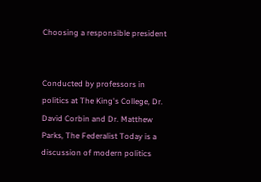Choosing a responsible president


Conducted by professors in politics at The King's College, Dr. David Corbin and Dr. Matthew Parks, The Federalist Today is a discussion of modern politics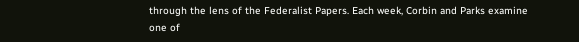through the lens of the Federalist Papers. Each week, Corbin and Parks examine one of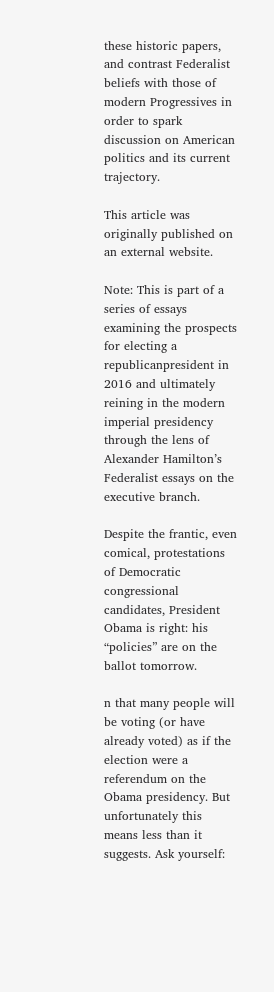these historic papers, and contrast Federalist beliefs with those of modern Progressives in order to spark discussion on American politics and its current trajectory.

This article was originally published on an external website.

Note: This is part of a series of essays examining the prospects for electing a republicanpresident in 2016 and ultimately reining in the modern imperial presidency through the lens of Alexander Hamilton’s Federalist essays on the executive branch.

Despite the frantic, even comical, protestations of Democratic congressional candidates, President Obama is right: his “policies” are on the ballot tomorrow.

n that many people will be voting (or have already voted) as if the election were a referendum on the Obama presidency. But unfortunately this means less than it suggests. Ask yourself: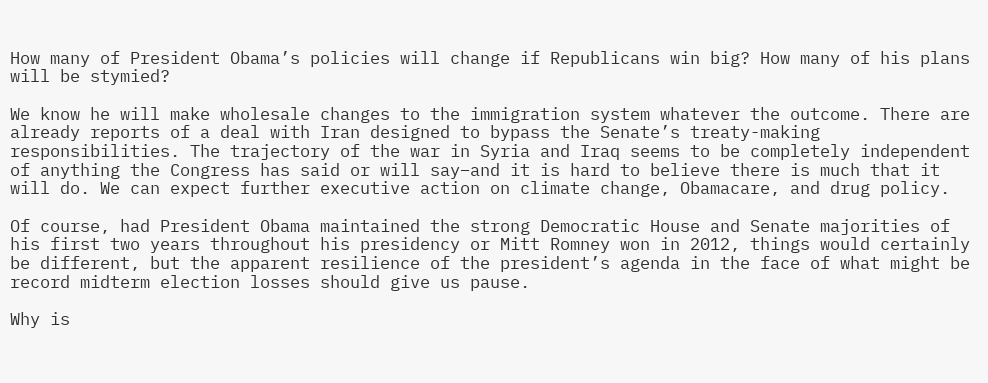How many of President Obama’s policies will change if Republicans win big? How many of his plans will be stymied?

We know he will make wholesale changes to the immigration system whatever the outcome. There are already reports of a deal with Iran designed to bypass the Senate’s treaty-making responsibilities. The trajectory of the war in Syria and Iraq seems to be completely independent of anything the Congress has said or will say–and it is hard to believe there is much that it will do. We can expect further executive action on climate change, Obamacare, and drug policy.

Of course, had President Obama maintained the strong Democratic House and Senate majorities of his first two years throughout his presidency or Mitt Romney won in 2012, things would certainly be different, but the apparent resilience of the president’s agenda in the face of what might be record midterm election losses should give us pause.

Why is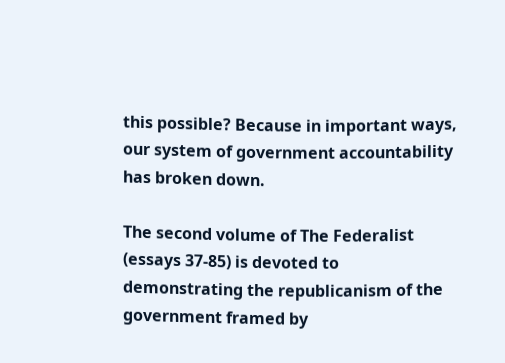this possible? Because in important ways, our system of government accountability has broken down.

The second volume of The Federalist (essays 37-85) is devoted to demonstrating the republicanism of the government framed by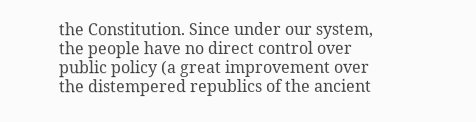the Constitution. Since under our system, the people have no direct control over public policy (a great improvement over the distempered republics of the ancient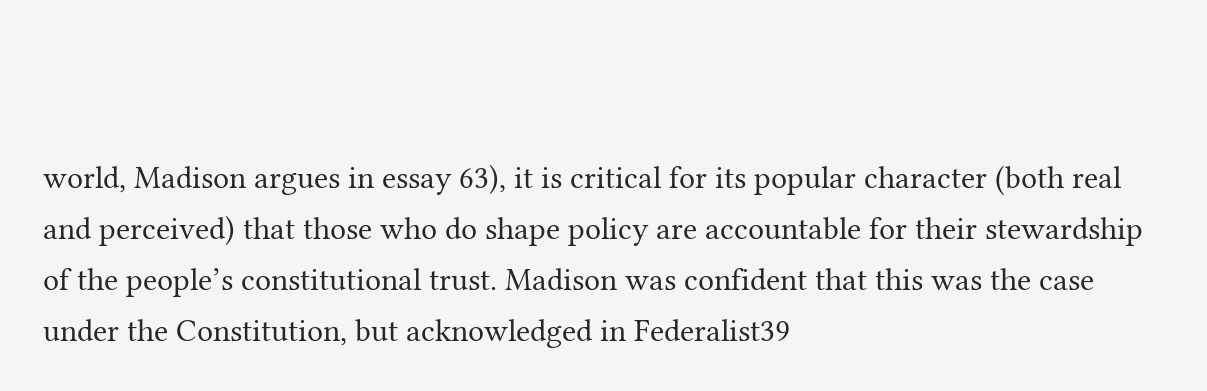world, Madison argues in essay 63), it is critical for its popular character (both real and perceived) that those who do shape policy are accountable for their stewardship of the people’s constitutional trust. Madison was confident that this was the case under the Constitution, but acknowledged in Federalist39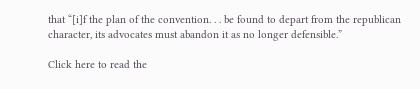that “[i]f the plan of the convention. . . be found to depart from the republican character, its advocates must abandon it as no longer defensible.”

Click here to read the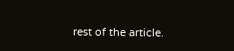rest of the article.